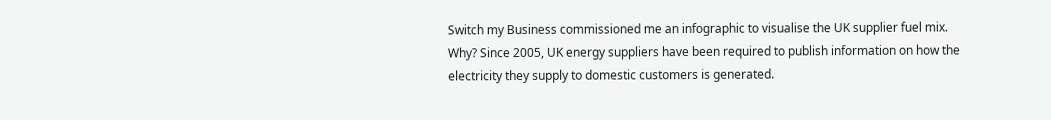Switch my Business commissioned me an infographic to visualise the UK supplier fuel mix. Why? Since 2005, UK energy suppliers have been required to publish information on how the electricity they supply to domestic customers is generated.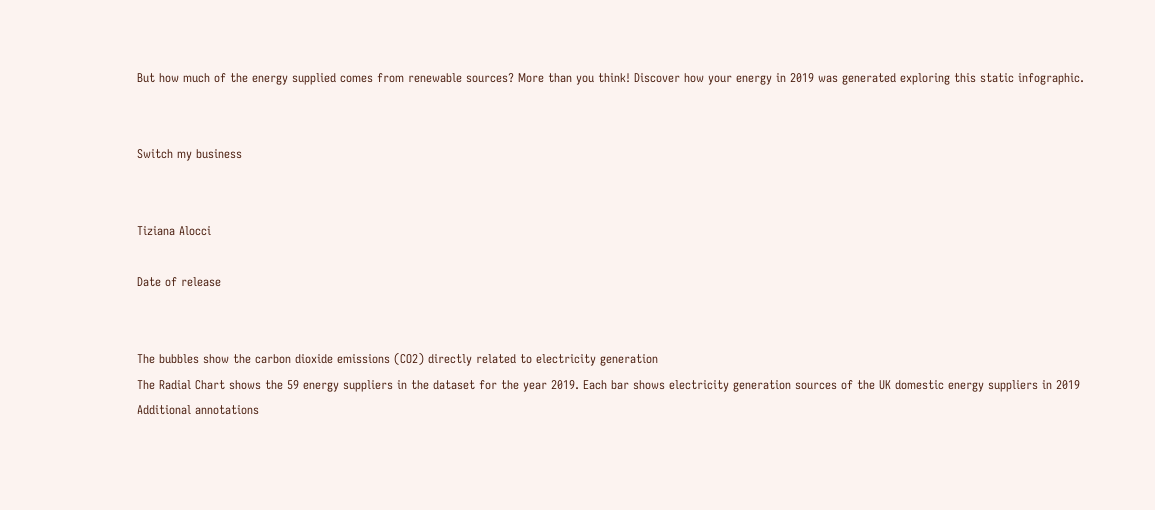But how much of the energy supplied comes from renewable sources? More than you think! Discover how your energy in 2019 was generated exploring this static infographic.


Switch my business


Tiziana Alocci

Date of release


The bubbles show the carbon dioxide emissions (CO2) directly related to electricity generation
The Radial Chart shows the 59 energy suppliers in the dataset for the year 2019. Each bar shows electricity generation sources of the UK domestic energy suppliers in 2019
Additional annotations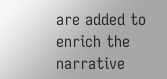are added to enrich the narrative